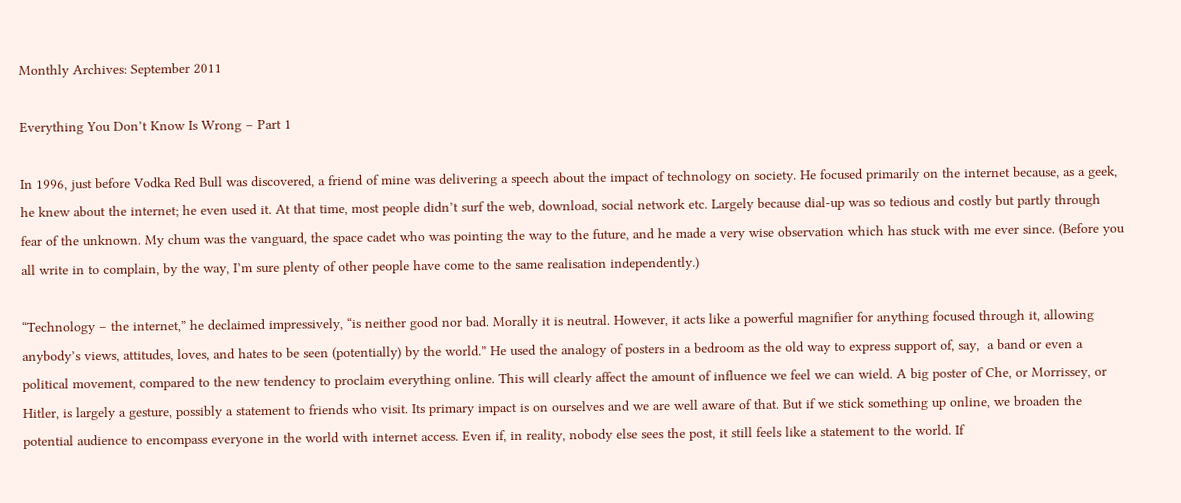Monthly Archives: September 2011

Everything You Don’t Know Is Wrong – Part 1

In 1996, just before Vodka Red Bull was discovered, a friend of mine was delivering a speech about the impact of technology on society. He focused primarily on the internet because, as a geek, he knew about the internet; he even used it. At that time, most people didn’t surf the web, download, social network etc. Largely because dial-up was so tedious and costly but partly through fear of the unknown. My chum was the vanguard, the space cadet who was pointing the way to the future, and he made a very wise observation which has stuck with me ever since. (Before you all write in to complain, by the way, I’m sure plenty of other people have come to the same realisation independently.)

“Technology – the internet,” he declaimed impressively, “is neither good nor bad. Morally it is neutral. However, it acts like a powerful magnifier for anything focused through it, allowing anybody’s views, attitudes, loves, and hates to be seen (potentially) by the world.” He used the analogy of posters in a bedroom as the old way to express support of, say,  a band or even a political movement, compared to the new tendency to proclaim everything online. This will clearly affect the amount of influence we feel we can wield. A big poster of Che, or Morrissey, or Hitler, is largely a gesture, possibly a statement to friends who visit. Its primary impact is on ourselves and we are well aware of that. But if we stick something up online, we broaden the potential audience to encompass everyone in the world with internet access. Even if, in reality, nobody else sees the post, it still feels like a statement to the world. If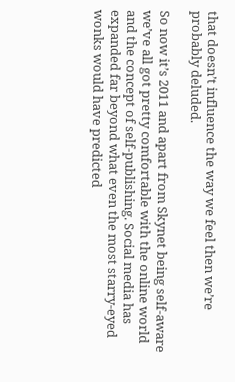that doesn’t influence the way we feel then we’re probably deluded.

So now it’s 2011 and apart from Skynet being self-aware we’ve all got pretty comfortable with the online world and the concept of self-publishing. Social media has expanded far beyond what even the most starry-eyed wonks would have predicted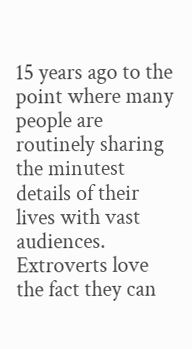15 years ago to the point where many people are routinely sharing the minutest details of their lives with vast audiences. Extroverts love the fact they can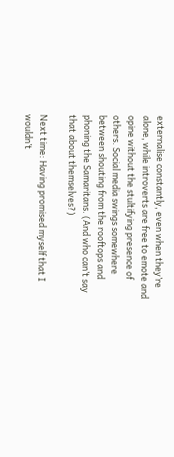externalise constantly, even when they’re alone, while introverts are free to emote and opine without the stultifying presence of others. Social media swings somewhere between shouting from the rooftops and phoning the Samaritans. (And who can’t say that about themselves?)

Next time: Having promised myself that I wouldn’t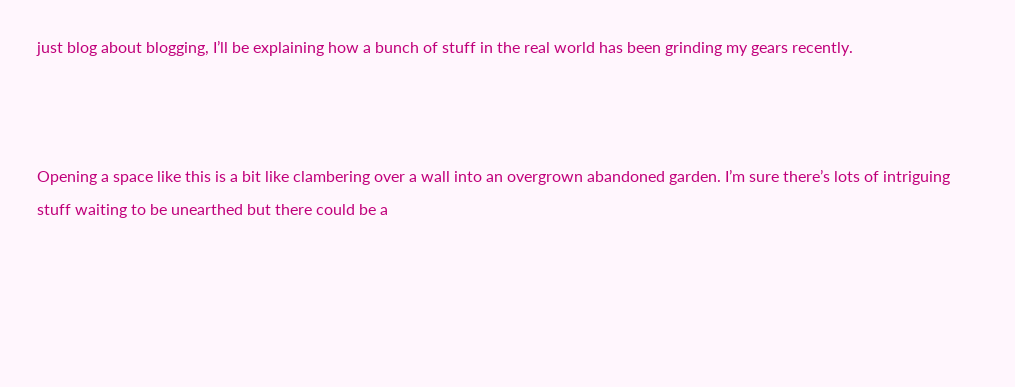just blog about blogging, I’ll be explaining how a bunch of stuff in the real world has been grinding my gears recently.



Opening a space like this is a bit like clambering over a wall into an overgrown abandoned garden. I’m sure there’s lots of intriguing stuff waiting to be unearthed but there could be a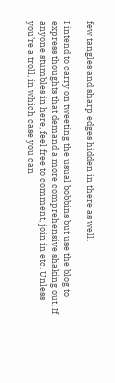few tangles and sharp edges hidden in there as well.

I intend to carry on tweeting the usual bobbins but use the blog to express thoughts that demand a more comprehensive shaking out. If anyone stumbles in here, feel free to comment, join in etc. Unless you’re a troll, in which case you can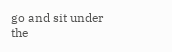go and sit under the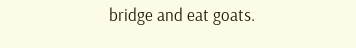bridge and eat goats.